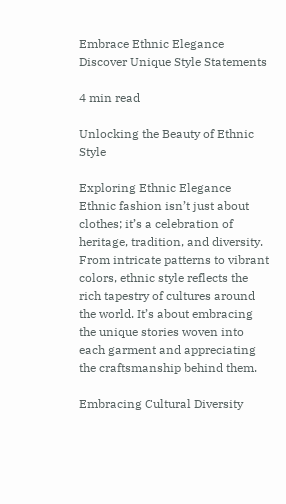Embrace Ethnic Elegance Discover Unique Style Statements

4 min read

Unlocking the Beauty of Ethnic Style

Exploring Ethnic Elegance
Ethnic fashion isn’t just about clothes; it’s a celebration of heritage, tradition, and diversity. From intricate patterns to vibrant colors, ethnic style reflects the rich tapestry of cultures around the world. It’s about embracing the unique stories woven into each garment and appreciating the craftsmanship behind them.

Embracing Cultural Diversity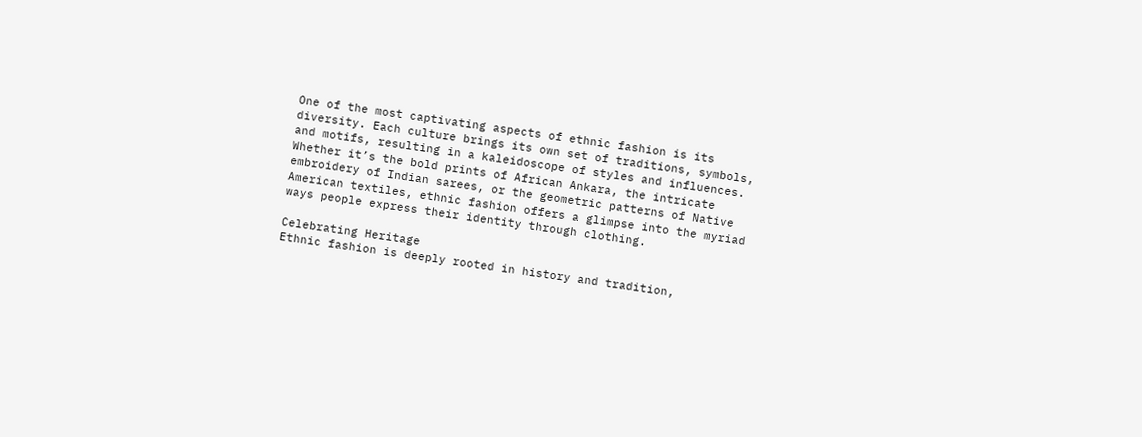One of the most captivating aspects of ethnic fashion is its diversity. Each culture brings its own set of traditions, symbols, and motifs, resulting in a kaleidoscope of styles and influences. Whether it’s the bold prints of African Ankara, the intricate embroidery of Indian sarees, or the geometric patterns of Native American textiles, ethnic fashion offers a glimpse into the myriad ways people express their identity through clothing.

Celebrating Heritage
Ethnic fashion is deeply rooted in history and tradition,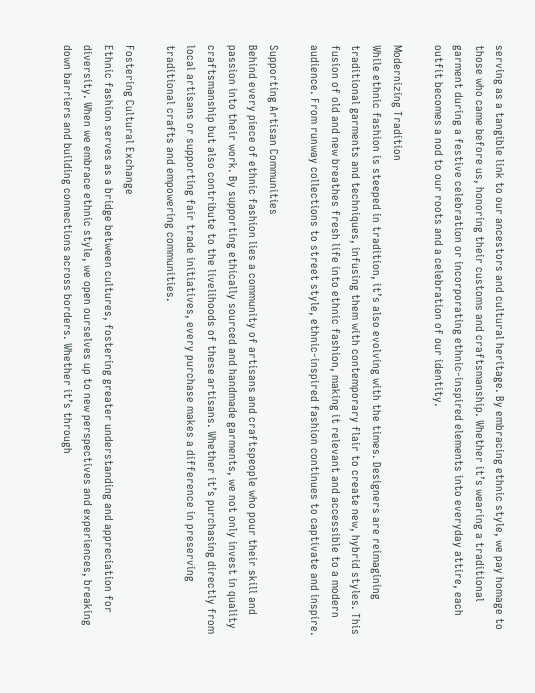serving as a tangible link to our ancestors and cultural heritage. By embracing ethnic style, we pay homage to those who came before us, honoring their customs and craftsmanship. Whether it’s wearing a traditional garment during a festive celebration or incorporating ethnic-inspired elements into everyday attire, each outfit becomes a nod to our roots and a celebration of our identity.

Modernizing Tradition
While ethnic fashion is steeped in tradition, it’s also evolving with the times. Designers are reimagining traditional garments and techniques, infusing them with contemporary flair to create new, hybrid styles. This fusion of old and new breathes fresh life into ethnic fashion, making it relevant and accessible to a modern audience. From runway collections to street style, ethnic-inspired fashion continues to captivate and inspire.

Supporting Artisan Communities
Behind every piece of ethnic fashion lies a community of artisans and craftspeople who pour their skill and passion into their work. By supporting ethically sourced and handmade garments, we not only invest in quality craftsmanship but also contribute to the livelihoods of these artisans. Whether it’s purchasing directly from local artisans or supporting fair trade initiatives, every purchase makes a difference in preserving traditional crafts and empowering communities.

Fostering Cultural Exchange
Ethnic fashion serves as a bridge between cultures, fostering greater understanding and appreciation for diversity. When we embrace ethnic style, we open ourselves up to new perspectives and experiences, breaking down barriers and building connections across borders. Whether it’s through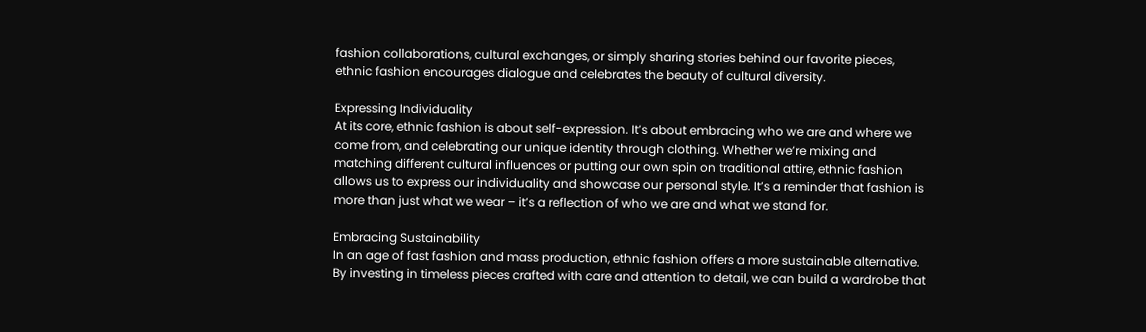fashion collaborations, cultural exchanges, or simply sharing stories behind our favorite pieces, ethnic fashion encourages dialogue and celebrates the beauty of cultural diversity.

Expressing Individuality
At its core, ethnic fashion is about self-expression. It’s about embracing who we are and where we come from, and celebrating our unique identity through clothing. Whether we’re mixing and matching different cultural influences or putting our own spin on traditional attire, ethnic fashion allows us to express our individuality and showcase our personal style. It’s a reminder that fashion is more than just what we wear – it’s a reflection of who we are and what we stand for.

Embracing Sustainability
In an age of fast fashion and mass production, ethnic fashion offers a more sustainable alternative. By investing in timeless pieces crafted with care and attention to detail, we can build a wardrobe that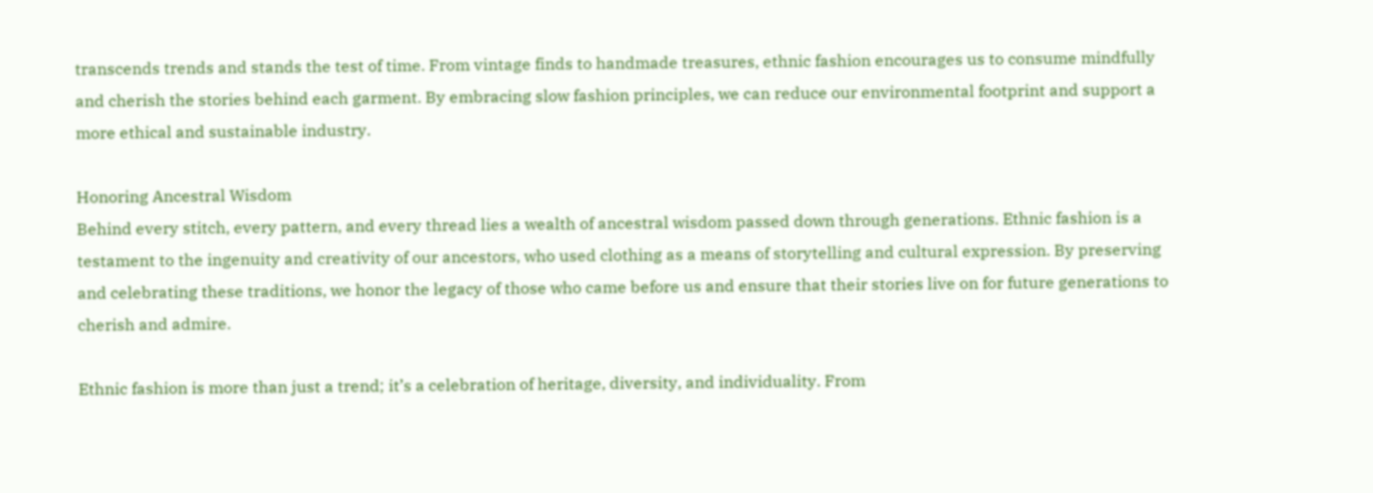transcends trends and stands the test of time. From vintage finds to handmade treasures, ethnic fashion encourages us to consume mindfully and cherish the stories behind each garment. By embracing slow fashion principles, we can reduce our environmental footprint and support a more ethical and sustainable industry.

Honoring Ancestral Wisdom
Behind every stitch, every pattern, and every thread lies a wealth of ancestral wisdom passed down through generations. Ethnic fashion is a testament to the ingenuity and creativity of our ancestors, who used clothing as a means of storytelling and cultural expression. By preserving and celebrating these traditions, we honor the legacy of those who came before us and ensure that their stories live on for future generations to cherish and admire.

Ethnic fashion is more than just a trend; it’s a celebration of heritage, diversity, and individuality. From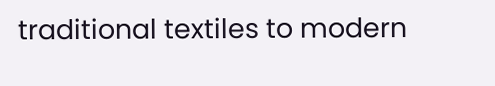traditional textiles to modern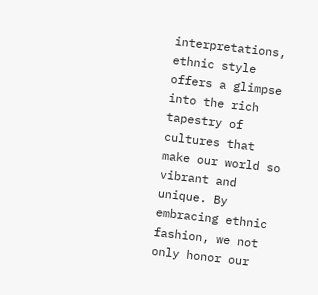interpretations, ethnic style offers a glimpse into the rich tapestry of cultures that make our world so vibrant and unique. By embracing ethnic fashion, we not only honor our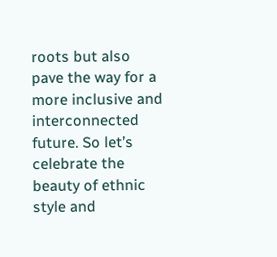roots but also pave the way for a more inclusive and interconnected future. So let’s celebrate the beauty of ethnic style and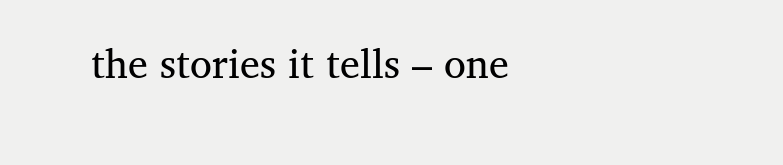the stories it tells – one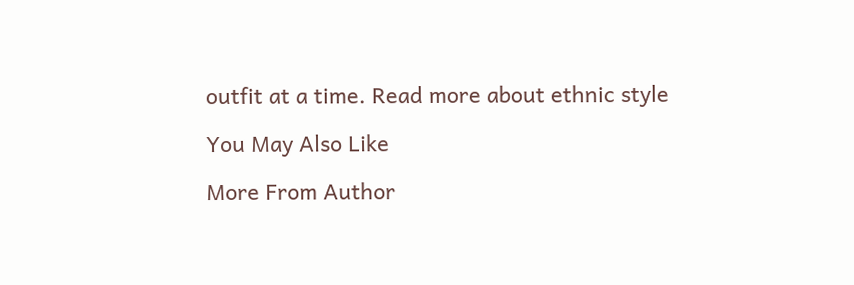outfit at a time. Read more about ethnic style

You May Also Like

More From Author